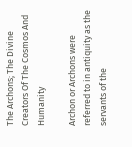The Archons; The Divine Creators Of The Cosmos And Humanity

Archon or Archons were referred to in antiquity as the servants of the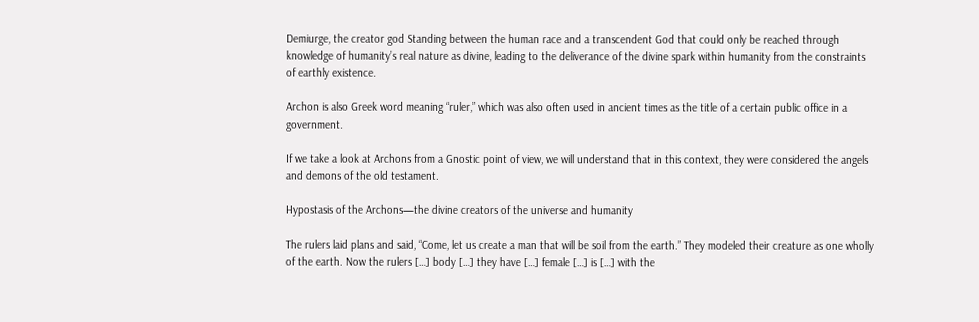Demiurge, the creator god Standing between the human race and a transcendent God that could only be reached through knowledge of humanity’s real nature as divine, leading to the deliverance of the divine spark within humanity from the constraints of earthly existence.

Archon is also Greek word meaning “ruler,” which was also often used in ancient times as the title of a certain public office in a government.

If we take a look at Archons from a Gnostic point of view, we will understand that in this context, they were considered the angels and demons of the old testament.

Hypostasis of the Archons—the divine creators of the universe and humanity

The rulers laid plans and said, “Come, let us create a man that will be soil from the earth.” They modeled their creature as one wholly of the earth. Now the rulers […] body […] they have […] female […] is […] with the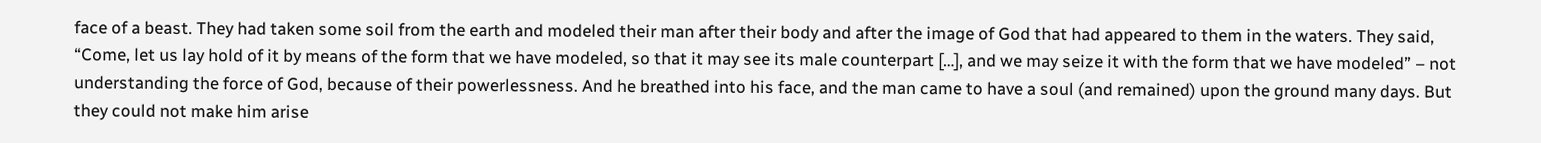face of a beast. They had taken some soil from the earth and modeled their man after their body and after the image of God that had appeared to them in the waters. They said, “Come, let us lay hold of it by means of the form that we have modeled, so that it may see its male counterpart […], and we may seize it with the form that we have modeled” – not understanding the force of God, because of their powerlessness. And he breathed into his face, and the man came to have a soul (and remained) upon the ground many days. But they could not make him arise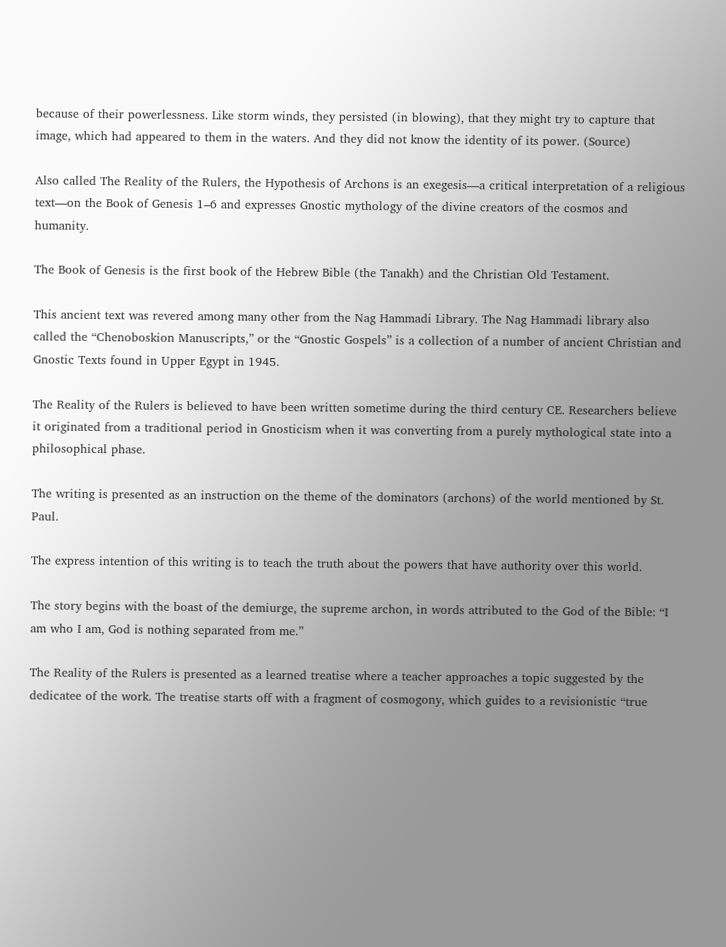because of their powerlessness. Like storm winds, they persisted (in blowing), that they might try to capture that image, which had appeared to them in the waters. And they did not know the identity of its power. (Source)

Also called The Reality of the Rulers, the Hypothesis of Archons is an exegesis—a critical interpretation of a religious text—on the Book of Genesis 1–6 and expresses Gnostic mythology of the divine creators of the cosmos and humanity.

The Book of Genesis is the first book of the Hebrew Bible (the Tanakh) and the Christian Old Testament.

This ancient text was revered among many other from the Nag Hammadi Library. The Nag Hammadi library also called the “Chenoboskion Manuscripts,” or the “Gnostic Gospels” is a collection of a number of ancient Christian and Gnostic Texts found in Upper Egypt in 1945.

The Reality of the Rulers is believed to have been written sometime during the third century CE. Researchers believe it originated from a traditional period in Gnosticism when it was converting from a purely mythological state into a philosophical phase.

The writing is presented as an instruction on the theme of the dominators (archons) of the world mentioned by St. Paul.

The express intention of this writing is to teach the truth about the powers that have authority over this world.

The story begins with the boast of the demiurge, the supreme archon, in words attributed to the God of the Bible: “I am who I am, God is nothing separated from me.”

The Reality of the Rulers is presented as a learned treatise where a teacher approaches a topic suggested by the dedicatee of the work. The treatise starts off with a fragment of cosmogony, which guides to a revisionistic “true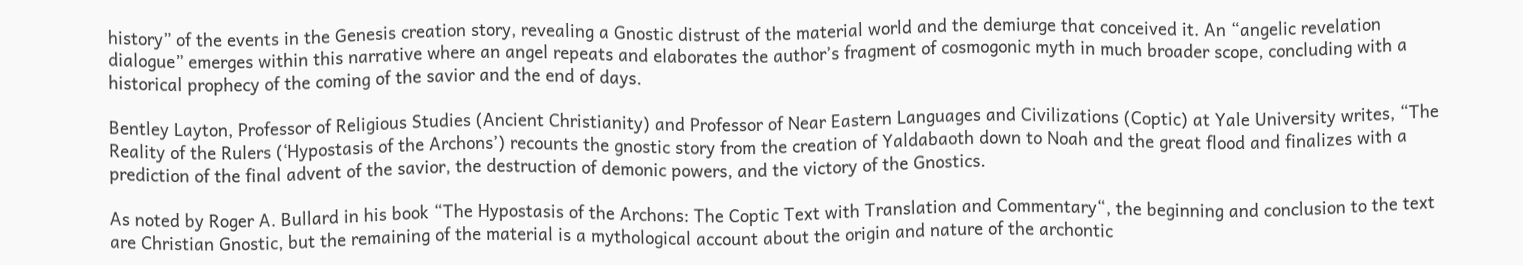history” of the events in the Genesis creation story, revealing a Gnostic distrust of the material world and the demiurge that conceived it. An “angelic revelation dialogue” emerges within this narrative where an angel repeats and elaborates the author’s fragment of cosmogonic myth in much broader scope, concluding with a historical prophecy of the coming of the savior and the end of days.

Bentley Layton, Professor of Religious Studies (Ancient Christianity) and Professor of Near Eastern Languages and Civilizations (Coptic) at Yale University writes, “The Reality of the Rulers (‘Hypostasis of the Archons’) recounts the gnostic story from the creation of Yaldabaoth down to Noah and the great flood and finalizes with a prediction of the final advent of the savior, the destruction of demonic powers, and the victory of the Gnostics.

As noted by Roger A. Bullard in his book “The Hypostasis of the Archons: The Coptic Text with Translation and Commentary“, the beginning and conclusion to the text are Christian Gnostic, but the remaining of the material is a mythological account about the origin and nature of the archontic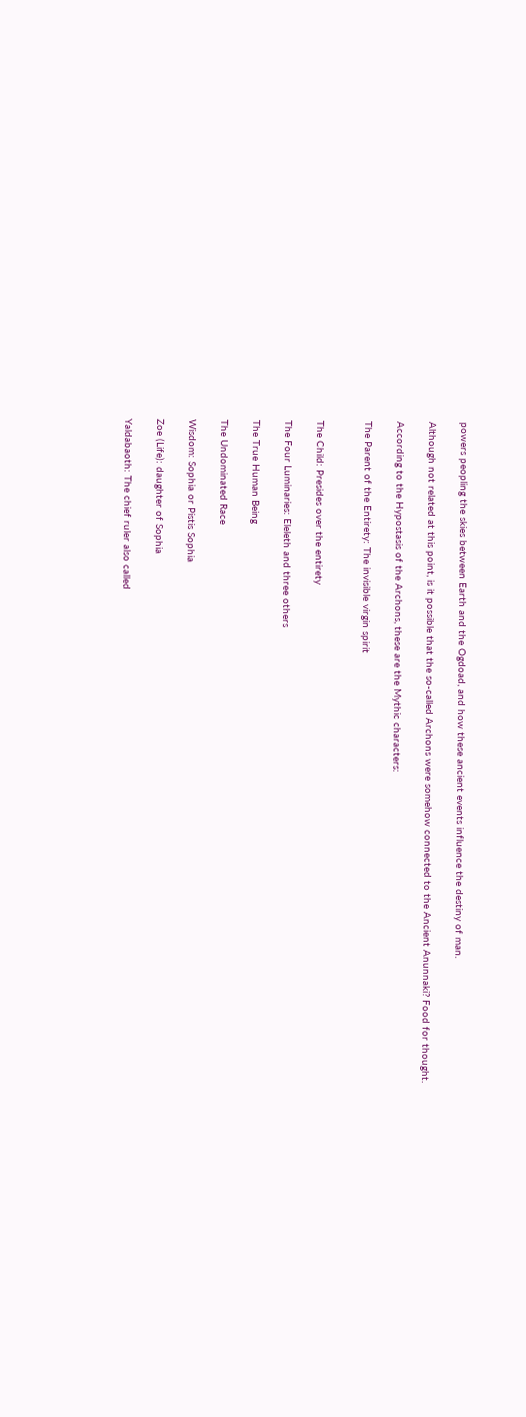powers peopling the skies between Earth and the Ogdoad, and how these ancient events influence the destiny of man.

Although not related at this point, is it possible that the so-called Archons were somehow connected to the Ancient Anunnaki? Food for thought.

According to the Hypostasis of the Archons, these are the Mythic characters:

The Parent of the Entirety: The invisible virgin spirit


The Child: Presides over the entirety

The Four Luminaries: Eleleth and three others

The True Human Being

The Undominated Race

Wisdom: Sophia or Pistis Sophia

Zoe (Life): daughter of Sophia

Yaldabaoth: The chief ruler also called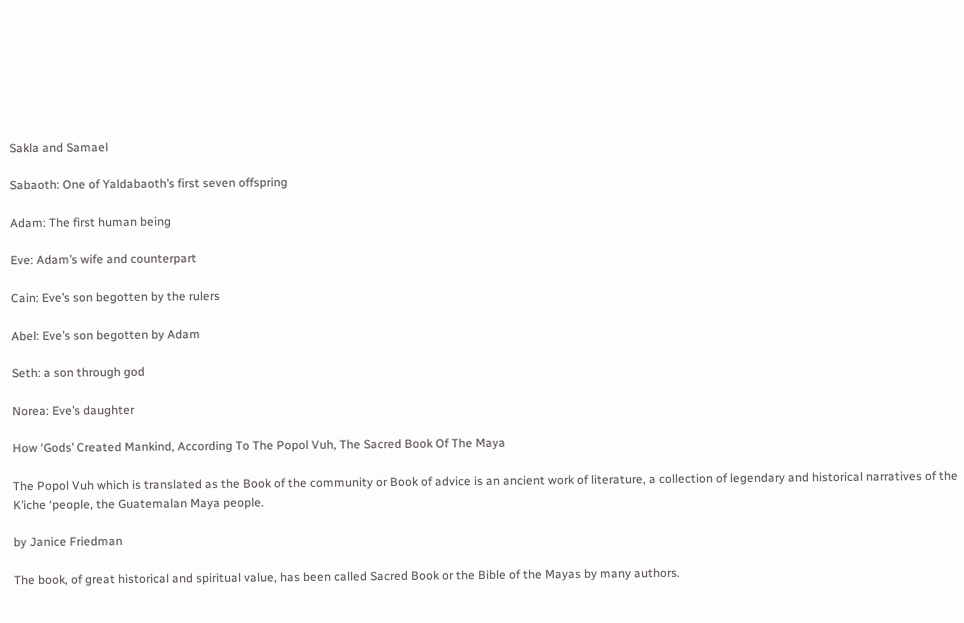Sakla and Samael

Sabaoth: One of Yaldabaoth’s first seven offspring

Adam: The first human being

Eve: Adam’s wife and counterpart

Cain: Eve’s son begotten by the rulers

Abel: Eve’s son begotten by Adam

Seth: a son through god

Norea: Eve’s daughter

How ‘Gods’ Created Mankind, According To The Popol Vuh, The Sacred Book Of The Maya

The Popol Vuh which is translated as the Book of the community or Book of advice is an ancient work of literature, a collection of legendary and historical narratives of the K’iche ‘people, the Guatemalan Maya people.

by Janice Friedman

The book, of great historical and spiritual value, has been called Sacred Book or the Bible of the Mayas by many authors.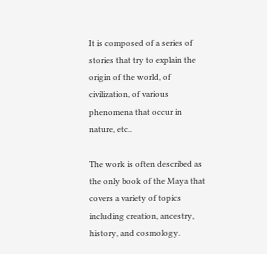It is composed of a series of stories that try to explain the origin of the world, of civilization, of various phenomena that occur in nature, etc..

The work is often described as the only book of the Maya that covers a variety of topics including creation, ancestry, history, and cosmology.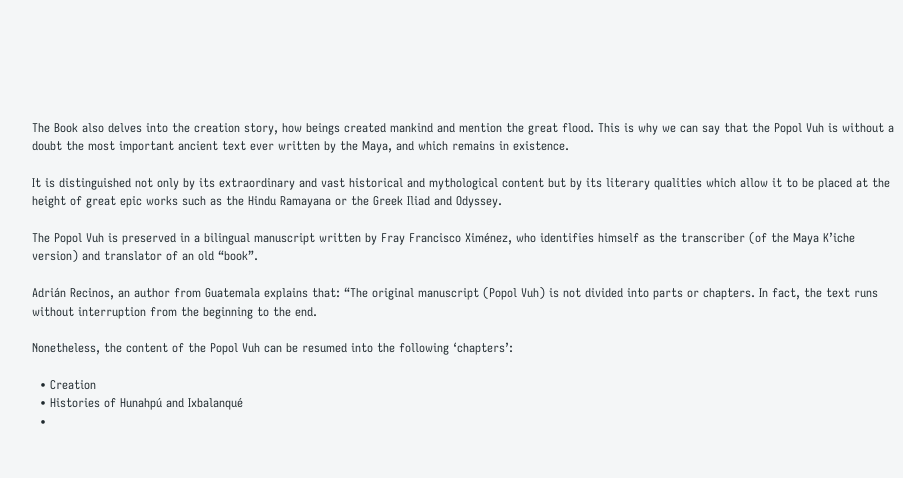The Book also delves into the creation story, how beings created mankind and mention the great flood. This is why we can say that the Popol Vuh is without a doubt the most important ancient text ever written by the Maya, and which remains in existence.

It is distinguished not only by its extraordinary and vast historical and mythological content but by its literary qualities which allow it to be placed at the height of great epic works such as the Hindu Ramayana or the Greek Iliad and Odyssey.

The Popol Vuh is preserved in a bilingual manuscript written by Fray Francisco Ximénez, who identifies himself as the transcriber (of the Maya K’iche version) and translator of an old “book”.

Adrián Recinos, an author from Guatemala explains that: “The original manuscript (Popol Vuh) is not divided into parts or chapters. In fact, the text runs without interruption from the beginning to the end.

Nonetheless, the content of the Popol Vuh can be resumed into the following ‘chapters’:

  • Creation
  • Histories of Hunahpú and Ixbalanqué
  •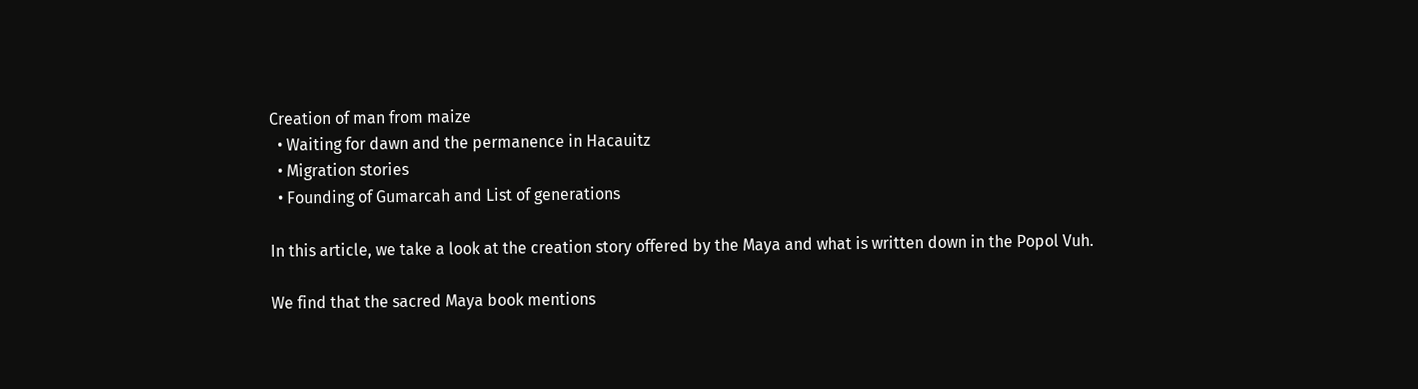Creation of man from maize
  • Waiting for dawn and the permanence in Hacauitz
  • Migration stories
  • Founding of Gumarcah and List of generations

In this article, we take a look at the creation story offered by the Maya and what is written down in the Popol Vuh.

We find that the sacred Maya book mentions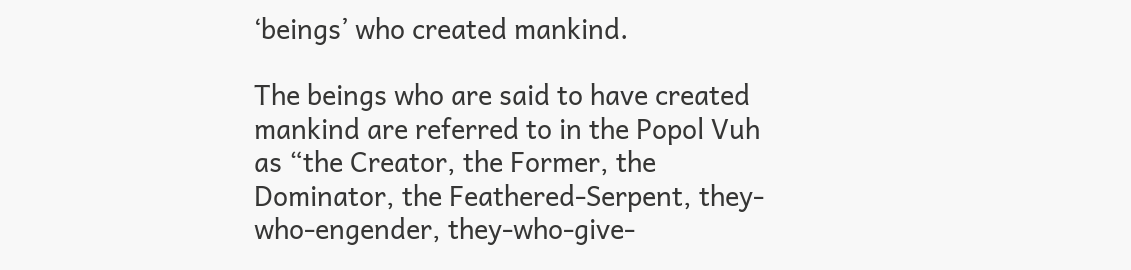‘beings’ who created mankind.

The beings who are said to have created mankind are referred to in the Popol Vuh as “the Creator, the Former, the Dominator, the Feathered-Serpent, they-who-engender, they-who-give-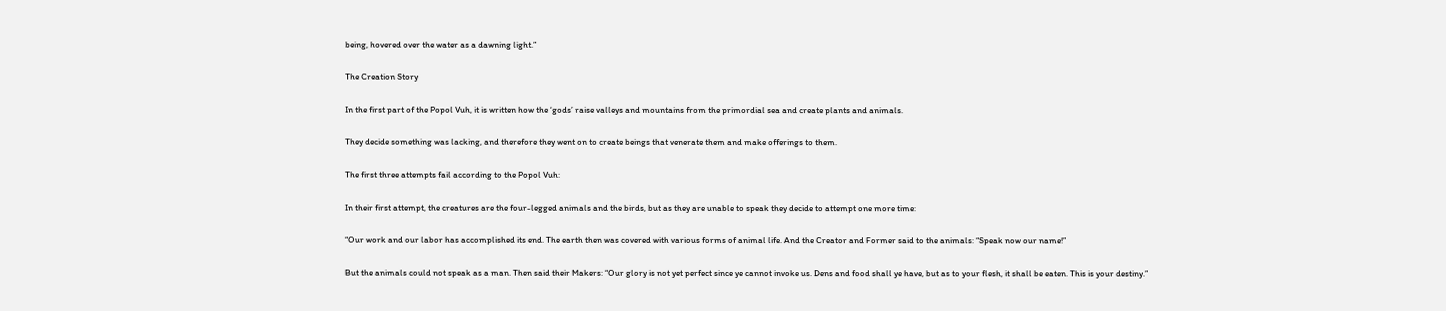being, hovered over the water as a dawning light.”

The Creation Story

In the first part of the Popol Vuh, it is written how the ‘gods’ raise valleys and mountains from the primordial sea and create plants and animals.

They decide something was lacking, and therefore they went on to create beings that venerate them and make offerings to them.

The first three attempts fail according to the Popol Vuh:

In their first attempt, the creatures are the four-legged animals and the birds, but as they are unable to speak they decide to attempt one more time:

“Our work and our labor has accomplished its end. The earth then was covered with various forms of animal life. And the Creator and Former said to the animals: “Speak now our name!”

But the animals could not speak as a man. Then said their Makers: “Our glory is not yet perfect since ye cannot invoke us. Dens and food shall ye have, but as to your flesh, it shall be eaten. This is your destiny.”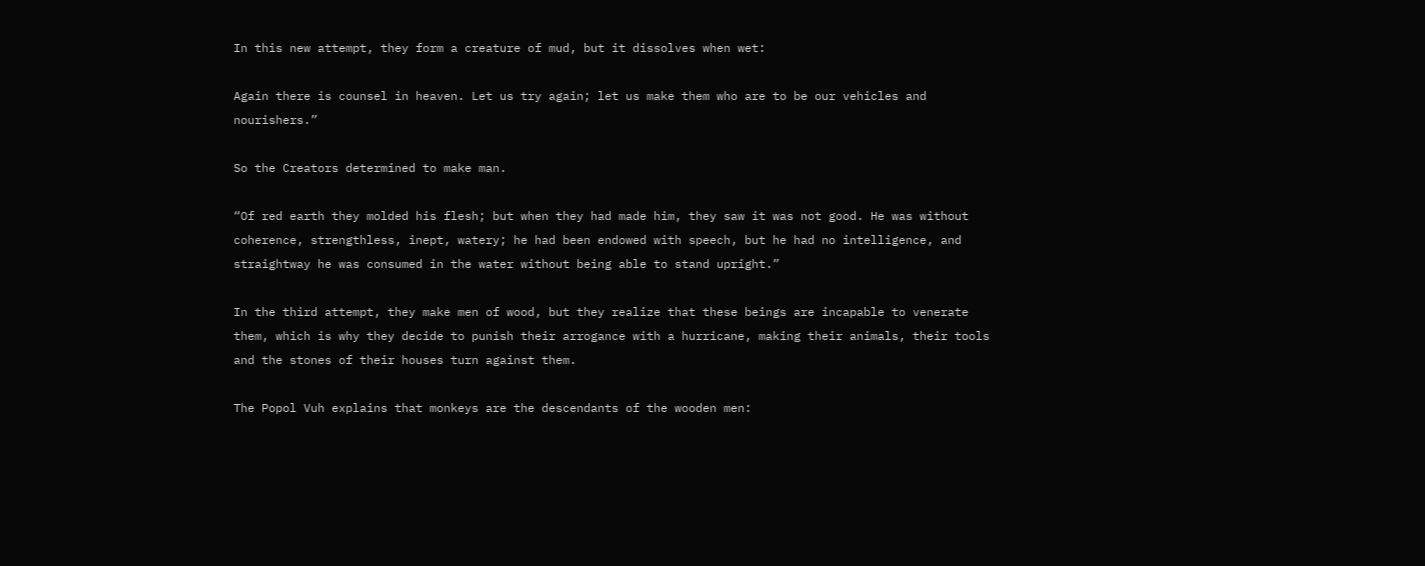In this new attempt, they form a creature of mud, but it dissolves when wet:

Again there is counsel in heaven. Let us try again; let us make them who are to be our vehicles and nourishers.”

So the Creators determined to make man.

“Of red earth they molded his flesh; but when they had made him, they saw it was not good. He was without coherence, strengthless, inept, watery; he had been endowed with speech, but he had no intelligence, and straightway he was consumed in the water without being able to stand upright.”

In the third attempt, they make men of wood, but they realize that these beings are incapable to venerate them, which is why they decide to punish their arrogance with a hurricane, making their animals, their tools and the stones of their houses turn against them.

The Popol Vuh explains that monkeys are the descendants of the wooden men: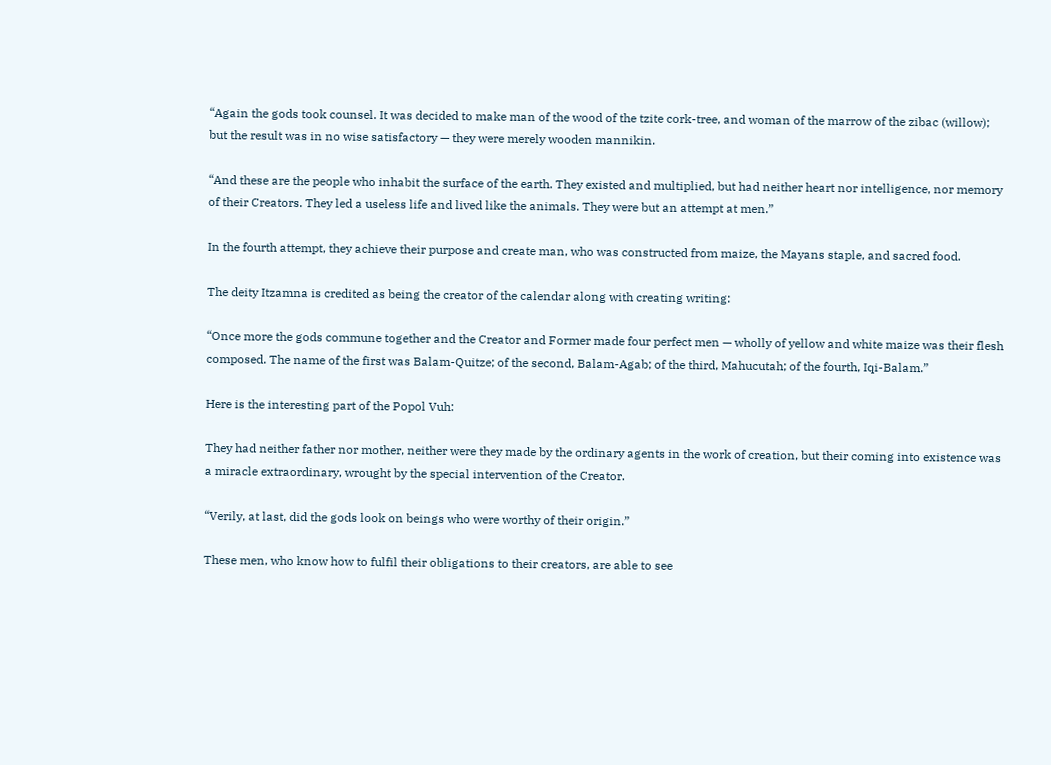“Again the gods took counsel. It was decided to make man of the wood of the tzite cork-tree, and woman of the marrow of the zibac (willow); but the result was in no wise satisfactory — they were merely wooden mannikin.

“And these are the people who inhabit the surface of the earth. They existed and multiplied, but had neither heart nor intelligence, nor memory of their Creators. They led a useless life and lived like the animals. They were but an attempt at men.”

In the fourth attempt, they achieve their purpose and create man, who was constructed from maize, the Mayans staple, and sacred food.

The deity Itzamna is credited as being the creator of the calendar along with creating writing:

“Once more the gods commune together and the Creator and Former made four perfect men — wholly of yellow and white maize was their flesh composed. The name of the first was Balam-Quitze; of the second, Balam-Agab; of the third, Mahucutah; of the fourth, Iqi-Balam.”

Here is the interesting part of the Popol Vuh:

They had neither father nor mother, neither were they made by the ordinary agents in the work of creation, but their coming into existence was a miracle extraordinary, wrought by the special intervention of the Creator.

“Verily, at last, did the gods look on beings who were worthy of their origin.”

These men, who know how to fulfil their obligations to their creators, are able to see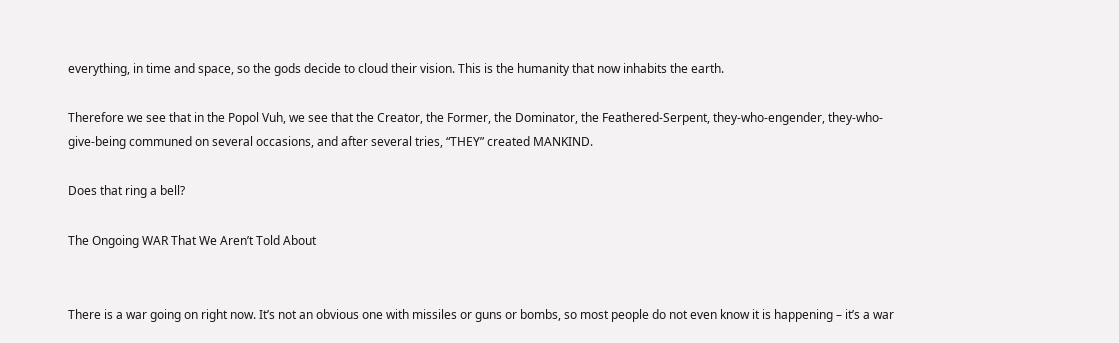everything, in time and space, so the gods decide to cloud their vision. This is the humanity that now inhabits the earth.

Therefore we see that in the Popol Vuh, we see that the Creator, the Former, the Dominator, the Feathered-Serpent, they-who-engender, they-who-give-being communed on several occasions, and after several tries, “THEY” created MANKIND.

Does that ring a bell?

The Ongoing WAR That We Aren’t Told About


There is a war going on right now. It’s not an obvious one with missiles or guns or bombs, so most people do not even know it is happening – it’s a war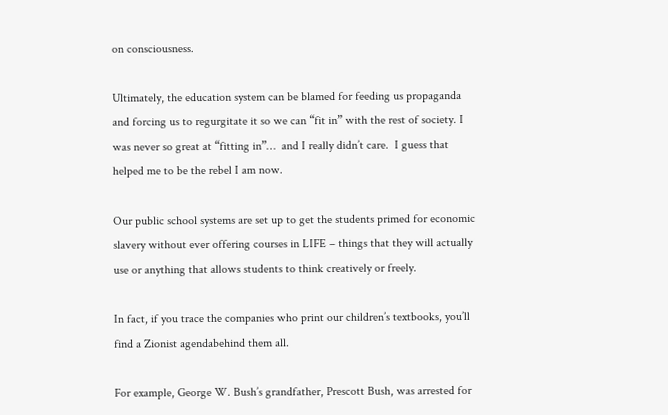on consciousness.

Ultimately, the education system can be blamed for feeding us propaganda and forcing us to regurgitate it so we can “fit in” with the rest of society. I was never so great at “fitting in”…  and I really didn’t care.  I guess that helped me to be the rebel I am now.

Our public school systems are set up to get the students primed for economic slavery without ever offering courses in LIFE – things that they will actually use or anything that allows students to think creatively or freely.

In fact, if you trace the companies who print our children’s textbooks, you’ll find a Zionist agendabehind them all.

For example, George W. Bush’s grandfather, Prescott Bush, was arrested for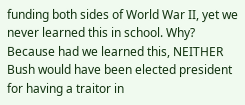funding both sides of World War II, yet we never learned this in school. Why? Because had we learned this, NEITHER Bush would have been elected president for having a traitor in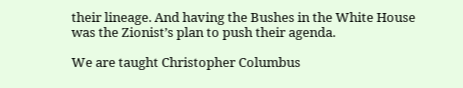their lineage. And having the Bushes in the White House was the Zionist’s plan to push their agenda.

We are taught Christopher Columbus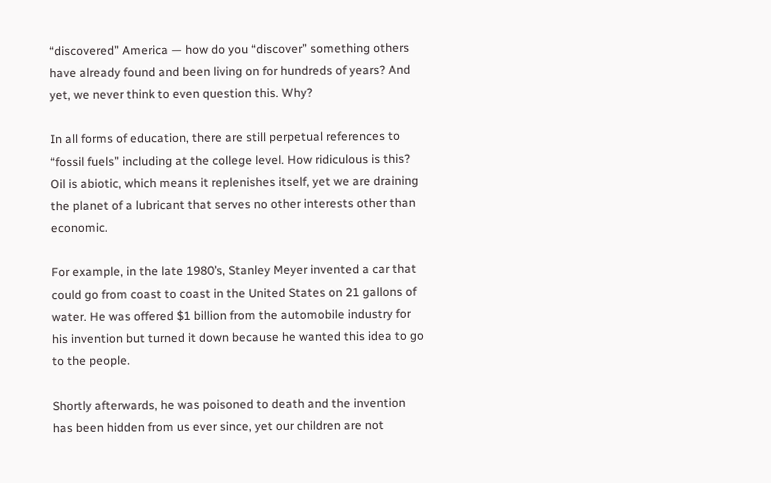“discovered” America — how do you “discover” something others have already found and been living on for hundreds of years? And yet, we never think to even question this. Why?

In all forms of education, there are still perpetual references to “fossil fuels” including at the college level. How ridiculous is this? Oil is abiotic, which means it replenishes itself, yet we are draining the planet of a lubricant that serves no other interests other than economic.

For example, in the late 1980’s, Stanley Meyer invented a car that could go from coast to coast in the United States on 21 gallons of water. He was offered $1 billion from the automobile industry for his invention but turned it down because he wanted this idea to go to the people.

Shortly afterwards, he was poisoned to death and the invention has been hidden from us ever since, yet our children are not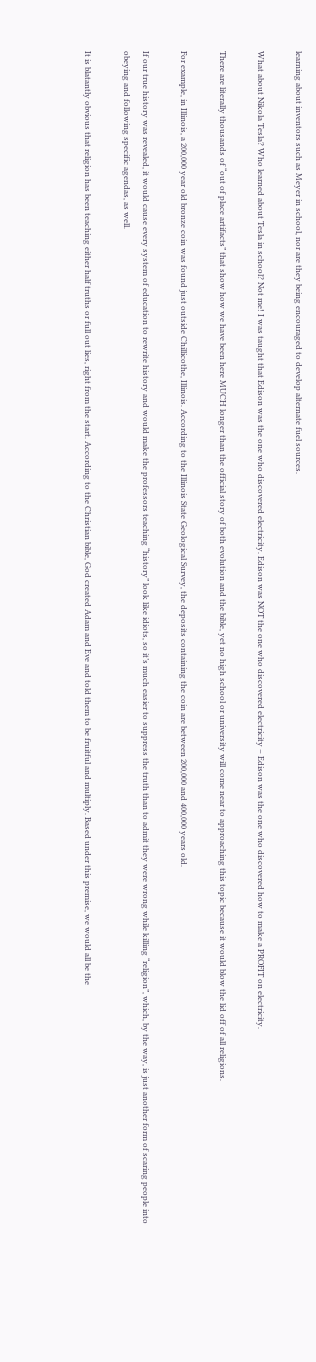learning about inventors such as Meyer in school, nor are they being encouraged to develop alternate fuel sources.

What about Nikola Tesla? Who learned about Tesla in school? Not me! I was taught that Edison was the one who discovered electricity. Edison was NOT the one who discovered electricity – Edison was the one who discovered how to make a PROFIT on electricity.

There are literally thousands of “out of place artifacts” that show how we have been here MUCH longer than the official story of both evolution and the bible, yet no high school or university will come near to approaching this topic because it would blow the lid off of all religions.

For example, in Illinois, a 200,000 year old bronze coin was found just outside Chillicothe, Illinois. According to the Illinois State Geological Survey, the deposits containing the coin are between 200,000 and 400,000 years old.

If our true history was revealed, it would cause every system of education to rewrite history and would make the professors teaching “history” look like idiots, so it’s much easier to suppress the truth than to admit they were wrong while killing “religion”, which, by the way, is just another form of scaring people into obeying and following specific agendas, as well.

It is blatantly obvious that religion has been teaching either half truths or full out lies, right from the start. According to the Christian bible, God created Adam and Eve and told them to be fruitful and multiply. Based under this premise, we would all be the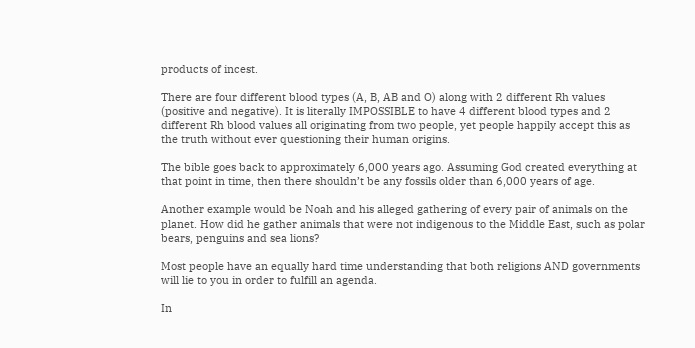products of incest.

There are four different blood types (A, B, AB and O) along with 2 different Rh values (positive and negative). It is literally IMPOSSIBLE to have 4 different blood types and 2 different Rh blood values all originating from two people, yet people happily accept this as the truth without ever questioning their human origins.

The bible goes back to approximately 6,000 years ago. Assuming God created everything at that point in time, then there shouldn’t be any fossils older than 6,000 years of age.

Another example would be Noah and his alleged gathering of every pair of animals on the planet. How did he gather animals that were not indigenous to the Middle East, such as polar bears, penguins and sea lions?

Most people have an equally hard time understanding that both religions AND governments will lie to you in order to fulfill an agenda.

In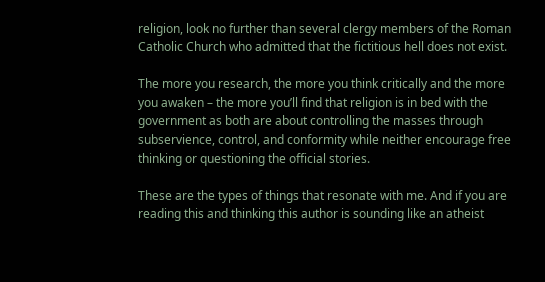religion, look no further than several clergy members of the Roman Catholic Church who admitted that the fictitious hell does not exist.

The more you research, the more you think critically and the more you awaken – the more you’ll find that religion is in bed with the government as both are about controlling the masses through subservience, control, and conformity while neither encourage free thinking or questioning the official stories.

These are the types of things that resonate with me. And if you are reading this and thinking this author is sounding like an atheist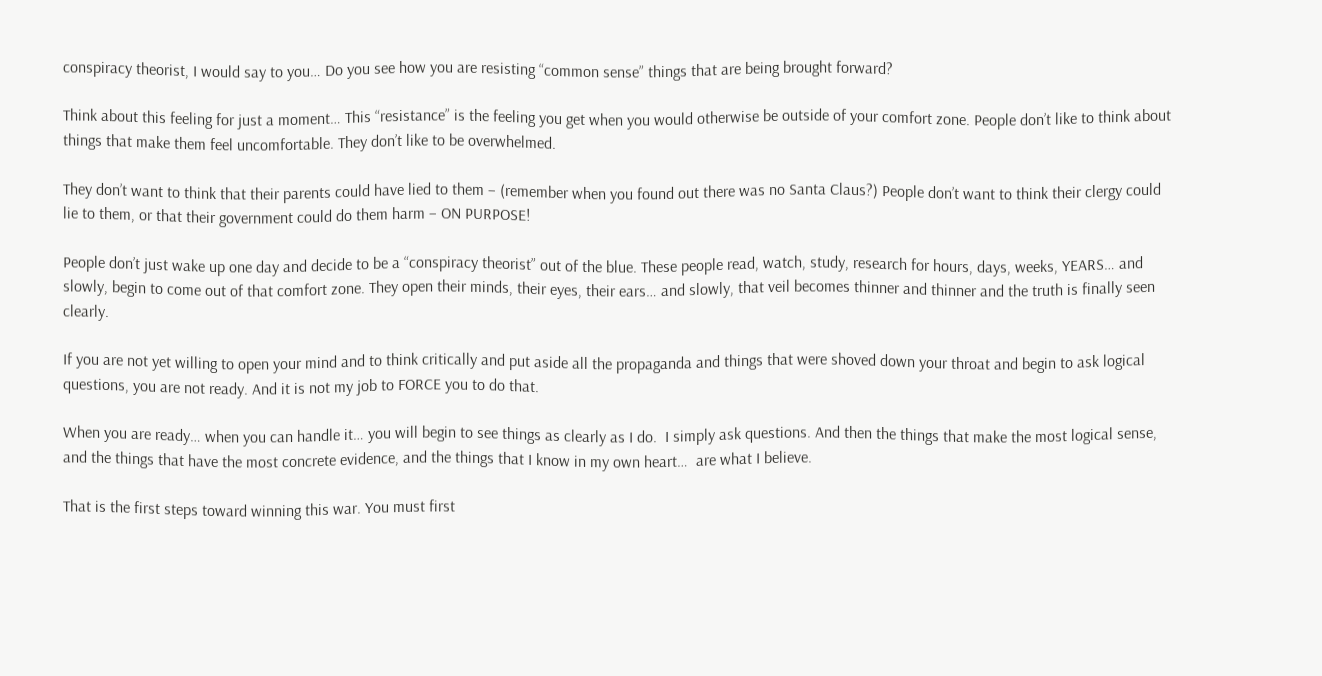conspiracy theorist, I would say to you… Do you see how you are resisting “common sense” things that are being brought forward?

Think about this feeling for just a moment… This “resistance” is the feeling you get when you would otherwise be outside of your comfort zone. People don’t like to think about things that make them feel uncomfortable. They don’t like to be overwhelmed.

They don’t want to think that their parents could have lied to them – (remember when you found out there was no Santa Claus?) People don’t want to think their clergy could lie to them, or that their government could do them harm – ON PURPOSE!

People don’t just wake up one day and decide to be a “conspiracy theorist” out of the blue. These people read, watch, study, research for hours, days, weeks, YEARS… and slowly, begin to come out of that comfort zone. They open their minds, their eyes, their ears… and slowly, that veil becomes thinner and thinner and the truth is finally seen clearly.

If you are not yet willing to open your mind and to think critically and put aside all the propaganda and things that were shoved down your throat and begin to ask logical questions, you are not ready. And it is not my job to FORCE you to do that.

When you are ready… when you can handle it… you will begin to see things as clearly as I do.  I simply ask questions. And then the things that make the most logical sense, and the things that have the most concrete evidence, and the things that I know in my own heart…  are what I believe.

That is the first steps toward winning this war. You must first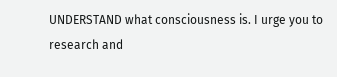UNDERSTAND what consciousness is. I urge you to research and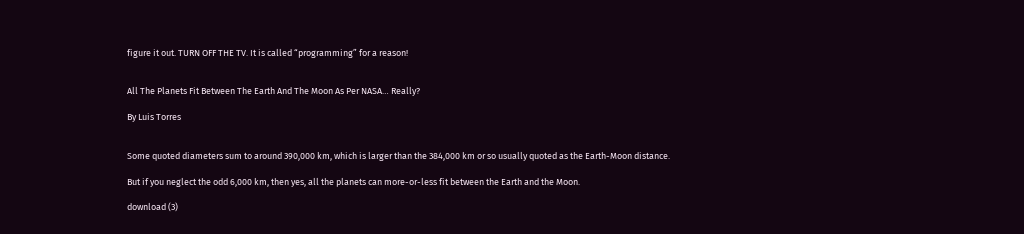figure it out. TURN OFF THE TV. It is called “programming” for a reason!


All The Planets Fit Between The Earth And The Moon As Per NASA… Really?

By Luis Torres


Some quoted diameters sum to around 390,000 km, which is larger than the 384,000 km or so usually quoted as the Earth-Moon distance.

But if you neglect the odd 6,000 km, then yes, all the planets can more-or-less fit between the Earth and the Moon.

download (3)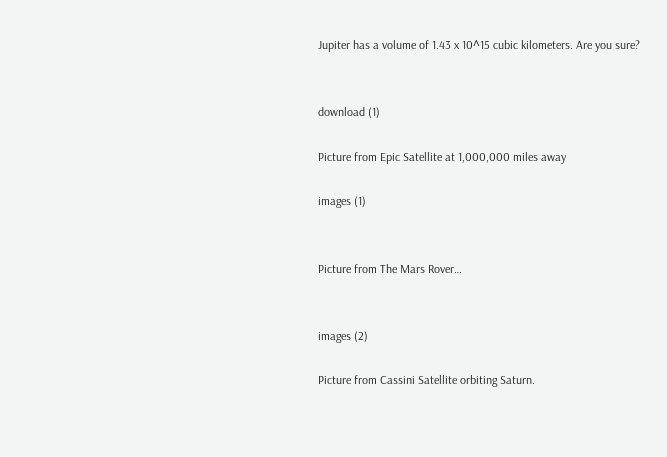Jupiter has a volume of 1.43 x 10^15 cubic kilometers. Are you sure?


download (1)

Picture from Epic Satellite at 1,000,000 miles away

images (1)


Picture from The Mars Rover…


images (2)

Picture from Cassini Satellite orbiting Saturn.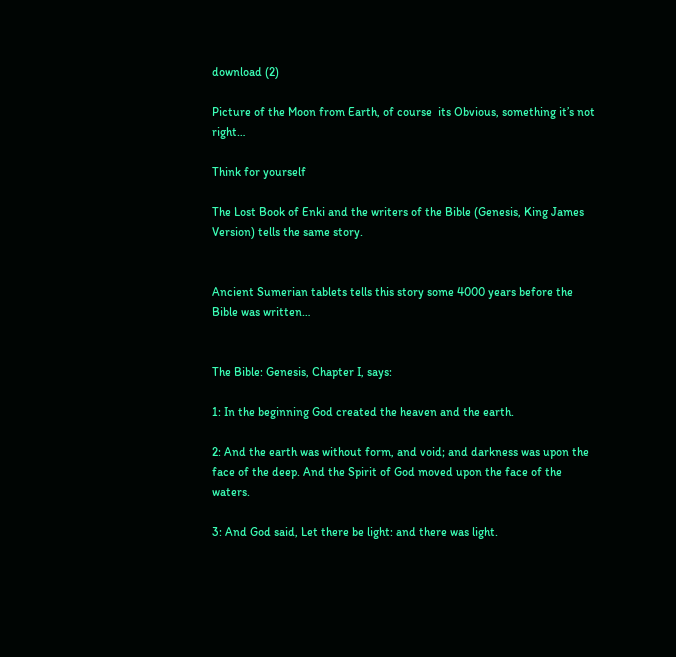download (2)

Picture of the Moon from Earth, of course  its Obvious, something it’s not right…

Think for yourself

The Lost Book of Enki and the writers of the Bible (Genesis, King James Version) tells the same story.


Ancient Sumerian tablets tells this story some 4000 years before the Bible was written…


The Bible: Genesis, Chapter I, says:

1: In the beginning God created the heaven and the earth.

2: And the earth was without form, and void; and darkness was upon the face of the deep. And the Spirit of God moved upon the face of the waters.

3: And God said, Let there be light: and there was light.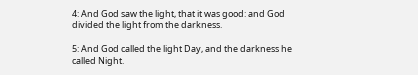4: And God saw the light, that it was good: and God divided the light from the darkness.

5: And God called the light Day, and the darkness he called Night.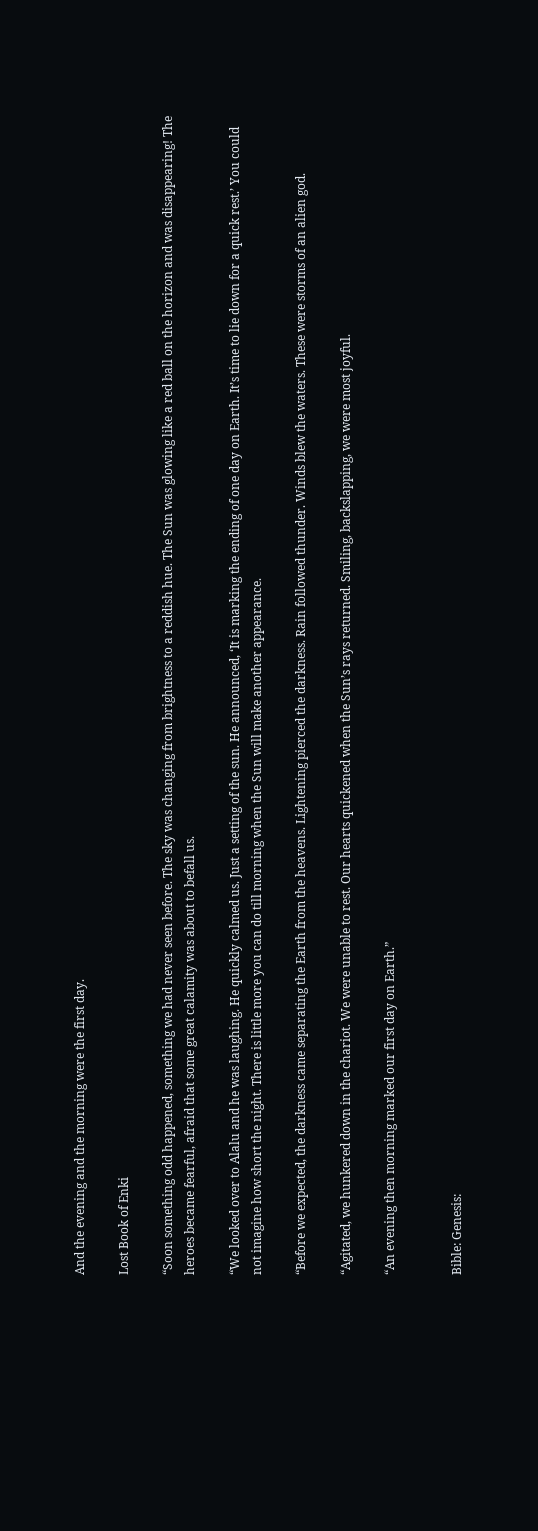And the evening and the morning were the first day.

Lost Book of Enki

“Soon something odd happened, something we had never seen before. The sky was changing from brightness to a reddish hue. The Sun was glowing like a red ball on the horizon and was disappearing! The heroes became fearful, afraid that some great calamity was about to befall us.

“We looked over to Alalu and he was laughing. He quickly calmed us. Just a setting of the sun. He announced, ‘It is marking the ending of one day on Earth. It’s time to lie down for a quick rest.’ You could not imagine how short the night. There is little more you can do till morning when the Sun will make another appearance.

“Before we expected, the darkness came separating the Earth from the heavens. Lightening pierced the darkness. Rain followed thunder. Winds blew the waters. These were storms of an alien god.

“Agitated, we hunkered down in the chariot. We were unable to rest. Our hearts quickened when the Sun’s rays returned. Smiling, backslapping, we were most joyful.

“An evening then morning marked our first day on Earth.”


Bible: Genesis: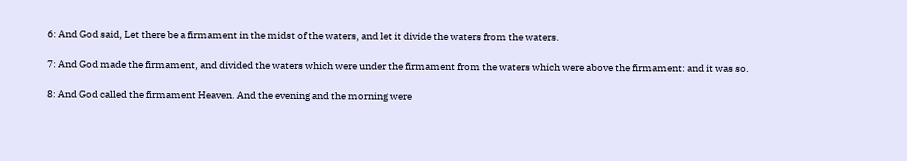6: And God said, Let there be a firmament in the midst of the waters, and let it divide the waters from the waters.

7: And God made the firmament, and divided the waters which were under the firmament from the waters which were above the firmament: and it was so.

8: And God called the firmament Heaven. And the evening and the morning were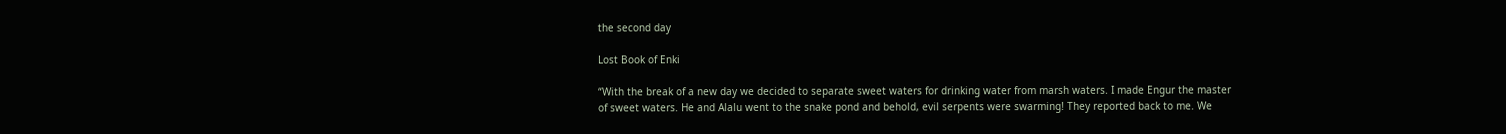the second day

Lost Book of Enki

“With the break of a new day we decided to separate sweet waters for drinking water from marsh waters. I made Engur the master of sweet waters. He and Alalu went to the snake pond and behold, evil serpents were swarming! They reported back to me. We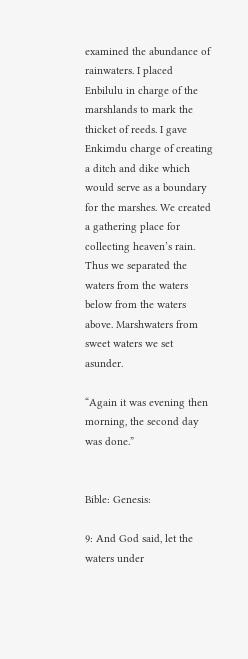examined the abundance of rainwaters. I placed Enbilulu in charge of the marshlands to mark the thicket of reeds. I gave Enkimdu charge of creating a ditch and dike which would serve as a boundary for the marshes. We created a gathering place for collecting heaven’s rain. Thus we separated the waters from the waters below from the waters above. Marshwaters from sweet waters we set asunder.

“Again it was evening then morning, the second day was done.”


Bible: Genesis:

9: And God said, let the waters under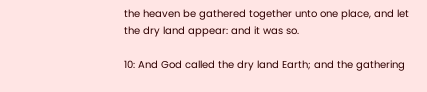the heaven be gathered together unto one place, and let the dry land appear: and it was so.

10: And God called the dry land Earth; and the gathering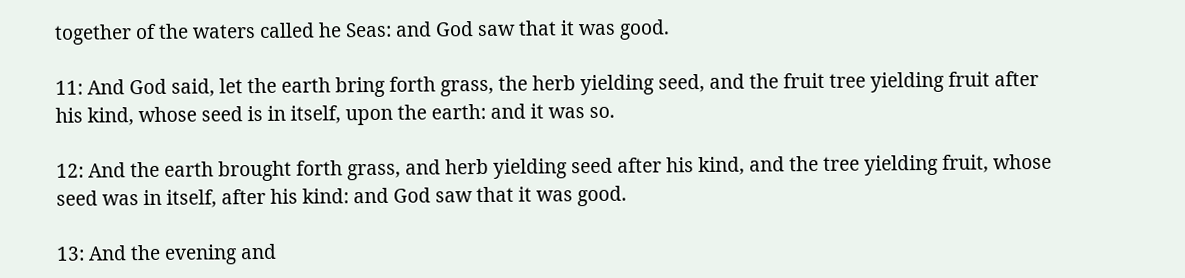together of the waters called he Seas: and God saw that it was good.

11: And God said, let the earth bring forth grass, the herb yielding seed, and the fruit tree yielding fruit after his kind, whose seed is in itself, upon the earth: and it was so.

12: And the earth brought forth grass, and herb yielding seed after his kind, and the tree yielding fruit, whose seed was in itself, after his kind: and God saw that it was good.

13: And the evening and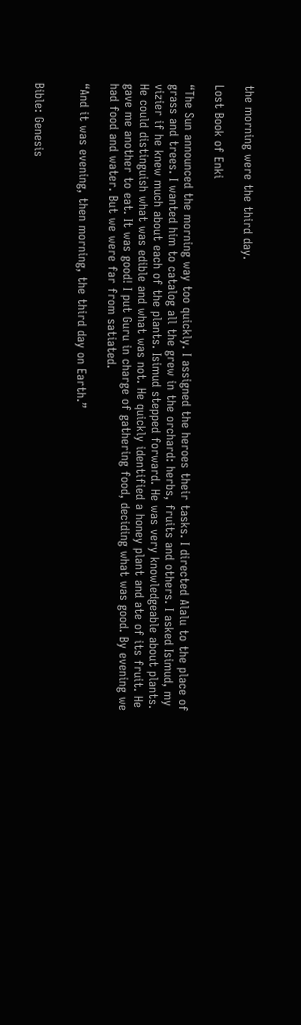the morning were the third day.

Lost Book of Enki

“The Sun announced the morning way too quickly. I assigned the heroes their tasks. I directed Alalu to the place of grass and trees. I wanted him to catalog all the grew in the orchard: herbs, fruits and others. I asked Isimud, my vizier if he knew much about each of the plants. Isimud stepped forward. He was very knowledgeable about plants. He could distinguish what was edible and what was not. He quickly identified a honey plant and ate of its fruit. He gave me another to eat. It was good! I put Guru in charge of gathering food, deciding what was good. By evening we had food and water. But we were far from satiated.

“And it was evening, then morning, the third day on Earth.”


Bible: Genesis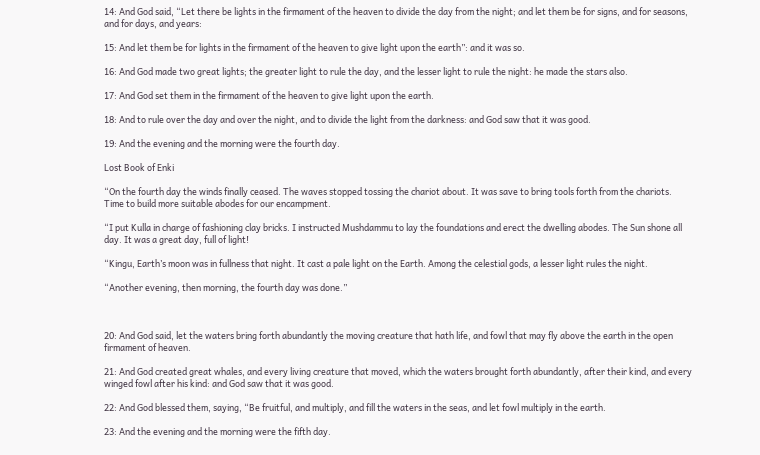14: And God said, “Let there be lights in the firmament of the heaven to divide the day from the night; and let them be for signs, and for seasons, and for days, and years:

15: And let them be for lights in the firmament of the heaven to give light upon the earth”: and it was so.

16: And God made two great lights; the greater light to rule the day, and the lesser light to rule the night: he made the stars also.

17: And God set them in the firmament of the heaven to give light upon the earth.

18: And to rule over the day and over the night, and to divide the light from the darkness: and God saw that it was good.

19: And the evening and the morning were the fourth day.

Lost Book of Enki

“On the fourth day the winds finally ceased. The waves stopped tossing the chariot about. It was save to bring tools forth from the chariots. Time to build more suitable abodes for our encampment.

“I put Kulla in charge of fashioning clay bricks. I instructed Mushdammu to lay the foundations and erect the dwelling abodes. The Sun shone all day. It was a great day, full of light!

“Kingu, Earth’s moon was in fullness that night. It cast a pale light on the Earth. Among the celestial gods, a lesser light rules the night.

“Another evening, then morning, the fourth day was done.”



20: And God said, let the waters bring forth abundantly the moving creature that hath life, and fowl that may fly above the earth in the open firmament of heaven.

21: And God created great whales, and every living creature that moved, which the waters brought forth abundantly, after their kind, and every winged fowl after his kind: and God saw that it was good.

22: And God blessed them, saying, “Be fruitful, and multiply, and fill the waters in the seas, and let fowl multiply in the earth.

23: And the evening and the morning were the fifth day.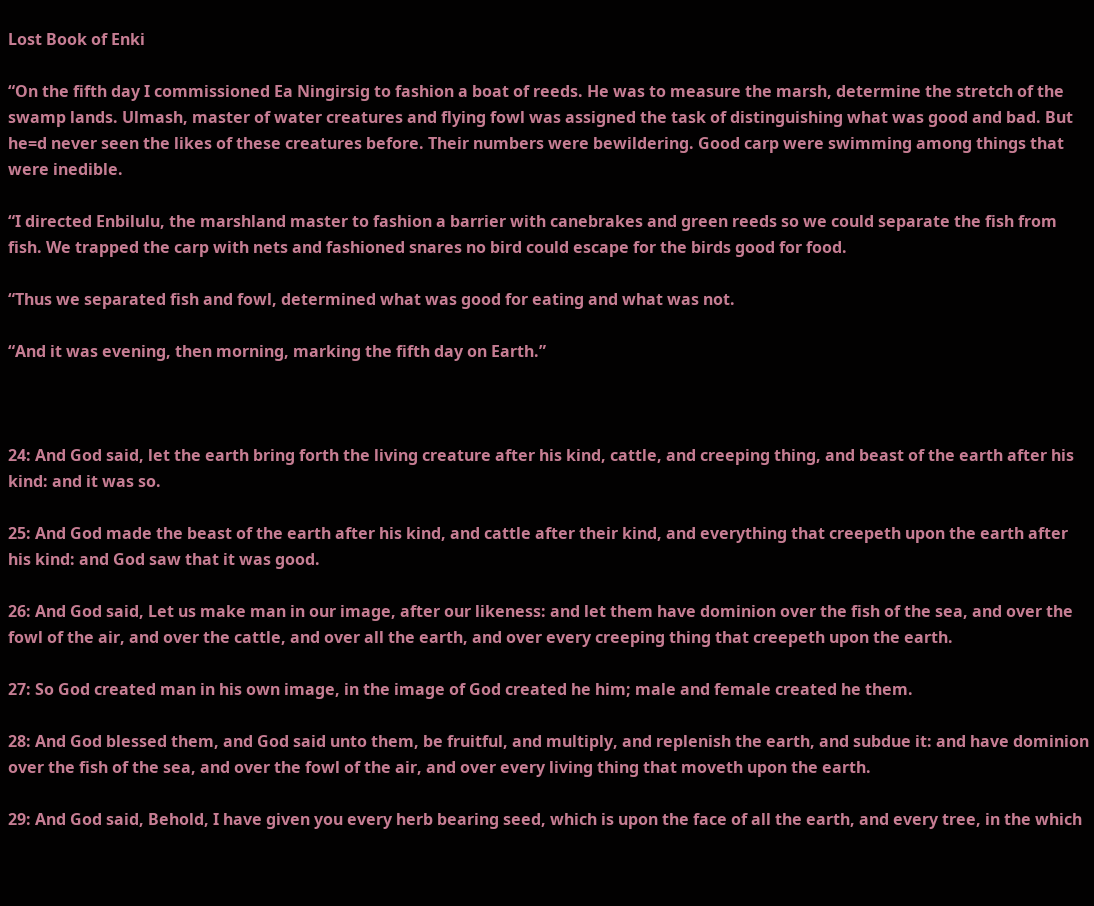Lost Book of Enki

“On the fifth day I commissioned Ea Ningirsig to fashion a boat of reeds. He was to measure the marsh, determine the stretch of the swamp lands. Ulmash, master of water creatures and flying fowl was assigned the task of distinguishing what was good and bad. But he=d never seen the likes of these creatures before. Their numbers were bewildering. Good carp were swimming among things that were inedible.

“I directed Enbilulu, the marshland master to fashion a barrier with canebrakes and green reeds so we could separate the fish from fish. We trapped the carp with nets and fashioned snares no bird could escape for the birds good for food.

“Thus we separated fish and fowl, determined what was good for eating and what was not.

“And it was evening, then morning, marking the fifth day on Earth.”



24: And God said, let the earth bring forth the living creature after his kind, cattle, and creeping thing, and beast of the earth after his kind: and it was so.

25: And God made the beast of the earth after his kind, and cattle after their kind, and everything that creepeth upon the earth after his kind: and God saw that it was good.

26: And God said, Let us make man in our image, after our likeness: and let them have dominion over the fish of the sea, and over the fowl of the air, and over the cattle, and over all the earth, and over every creeping thing that creepeth upon the earth.

27: So God created man in his own image, in the image of God created he him; male and female created he them.

28: And God blessed them, and God said unto them, be fruitful, and multiply, and replenish the earth, and subdue it: and have dominion over the fish of the sea, and over the fowl of the air, and over every living thing that moveth upon the earth.

29: And God said, Behold, I have given you every herb bearing seed, which is upon the face of all the earth, and every tree, in the which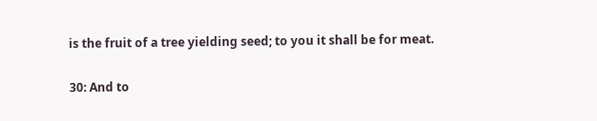is the fruit of a tree yielding seed; to you it shall be for meat.

30: And to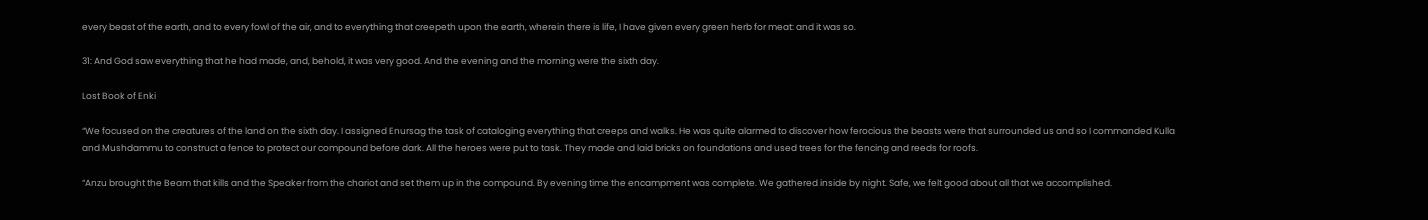every beast of the earth, and to every fowl of the air, and to everything that creepeth upon the earth, wherein there is life, I have given every green herb for meat: and it was so.

31: And God saw everything that he had made, and, behold, it was very good. And the evening and the morning were the sixth day.

Lost Book of Enki

“We focused on the creatures of the land on the sixth day. I assigned Enursag the task of cataloging everything that creeps and walks. He was quite alarmed to discover how ferocious the beasts were that surrounded us and so I commanded Kulla and Mushdammu to construct a fence to protect our compound before dark. All the heroes were put to task. They made and laid bricks on foundations and used trees for the fencing and reeds for roofs.

“Anzu brought the Beam that kills and the Speaker from the chariot and set them up in the compound. By evening time the encampment was complete. We gathered inside by night. Safe, we felt good about all that we accomplished.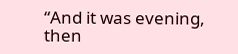“And it was evening, then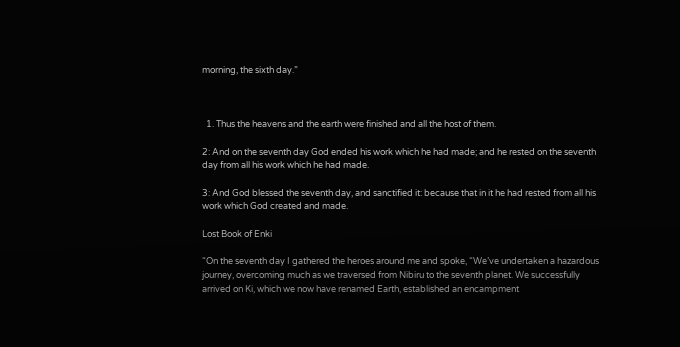morning, the sixth day.”



  1. Thus the heavens and the earth were finished and all the host of them.

2: And on the seventh day God ended his work which he had made; and he rested on the seventh day from all his work which he had made.

3: And God blessed the seventh day, and sanctified it: because that in it he had rested from all his work which God created and made.

Lost Book of Enki

“On the seventh day I gathered the heroes around me and spoke, “We’ve undertaken a hazardous journey, overcoming much as we traversed from Nibiru to the seventh planet. We successfully arrived on Ki, which we now have renamed Earth, established an encampment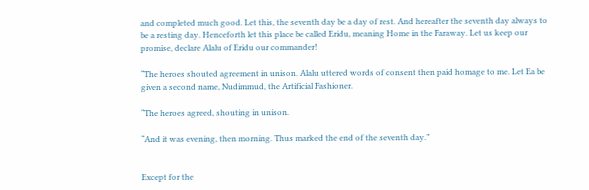and completed much good. Let this, the seventh day be a day of rest. And hereafter the seventh day always to be a resting day. Henceforth let this place be called Eridu, meaning Home in the Faraway. Let us keep our promise, declare Alalu of Eridu our commander!

“The heroes shouted agreement in unison. Alalu uttered words of consent then paid homage to me. Let Ea be given a second name, Nudimmud, the Artificial Fashioner.

“The heroes agreed, shouting in unison.

“And it was evening, then morning. Thus marked the end of the seventh day.”


Except for the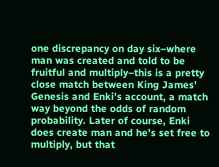one discrepancy on day six–where man was created and told to be fruitful and multiply–this is a pretty close match between King James’ Genesis and Enki’s account, a match way beyond the odds of random probability. Later of course, Enki does create man and he’s set free to multiply, but that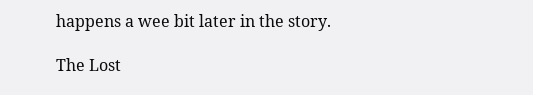happens a wee bit later in the story.

The Lost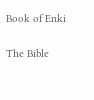Book of Enki

The Bible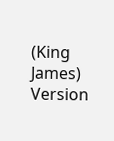(King James) Version